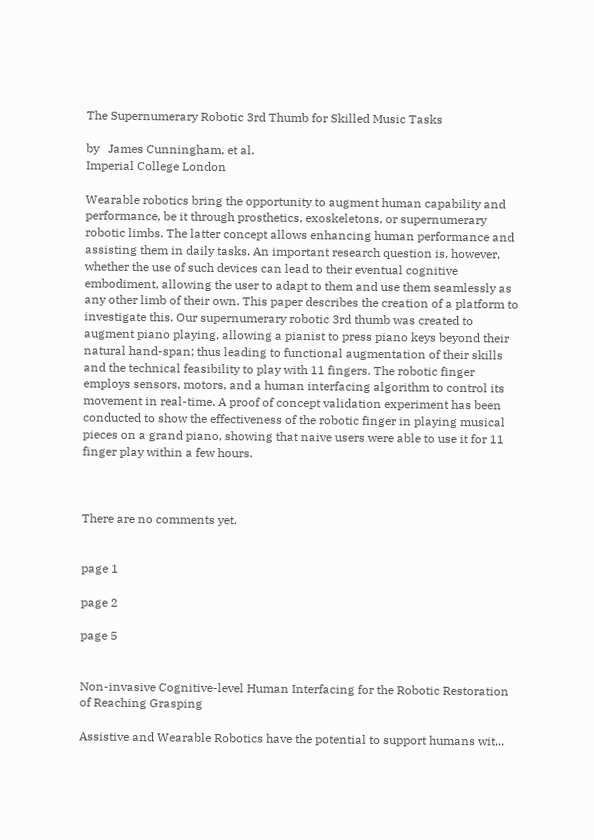The Supernumerary Robotic 3rd Thumb for Skilled Music Tasks

by   James Cunningham, et al.
Imperial College London

Wearable robotics bring the opportunity to augment human capability and performance, be it through prosthetics, exoskeletons, or supernumerary robotic limbs. The latter concept allows enhancing human performance and assisting them in daily tasks. An important research question is, however, whether the use of such devices can lead to their eventual cognitive embodiment, allowing the user to adapt to them and use them seamlessly as any other limb of their own. This paper describes the creation of a platform to investigate this. Our supernumerary robotic 3rd thumb was created to augment piano playing, allowing a pianist to press piano keys beyond their natural hand-span; thus leading to functional augmentation of their skills and the technical feasibility to play with 11 fingers. The robotic finger employs sensors, motors, and a human interfacing algorithm to control its movement in real-time. A proof of concept validation experiment has been conducted to show the effectiveness of the robotic finger in playing musical pieces on a grand piano, showing that naive users were able to use it for 11 finger play within a few hours.



There are no comments yet.


page 1

page 2

page 5


Non-invasive Cognitive-level Human Interfacing for the Robotic Restoration of Reaching Grasping

Assistive and Wearable Robotics have the potential to support humans wit...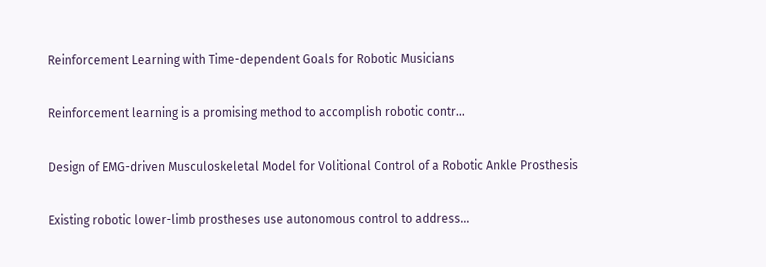Reinforcement Learning with Time-dependent Goals for Robotic Musicians

Reinforcement learning is a promising method to accomplish robotic contr...

Design of EMG-driven Musculoskeletal Model for Volitional Control of a Robotic Ankle Prosthesis

Existing robotic lower-limb prostheses use autonomous control to address...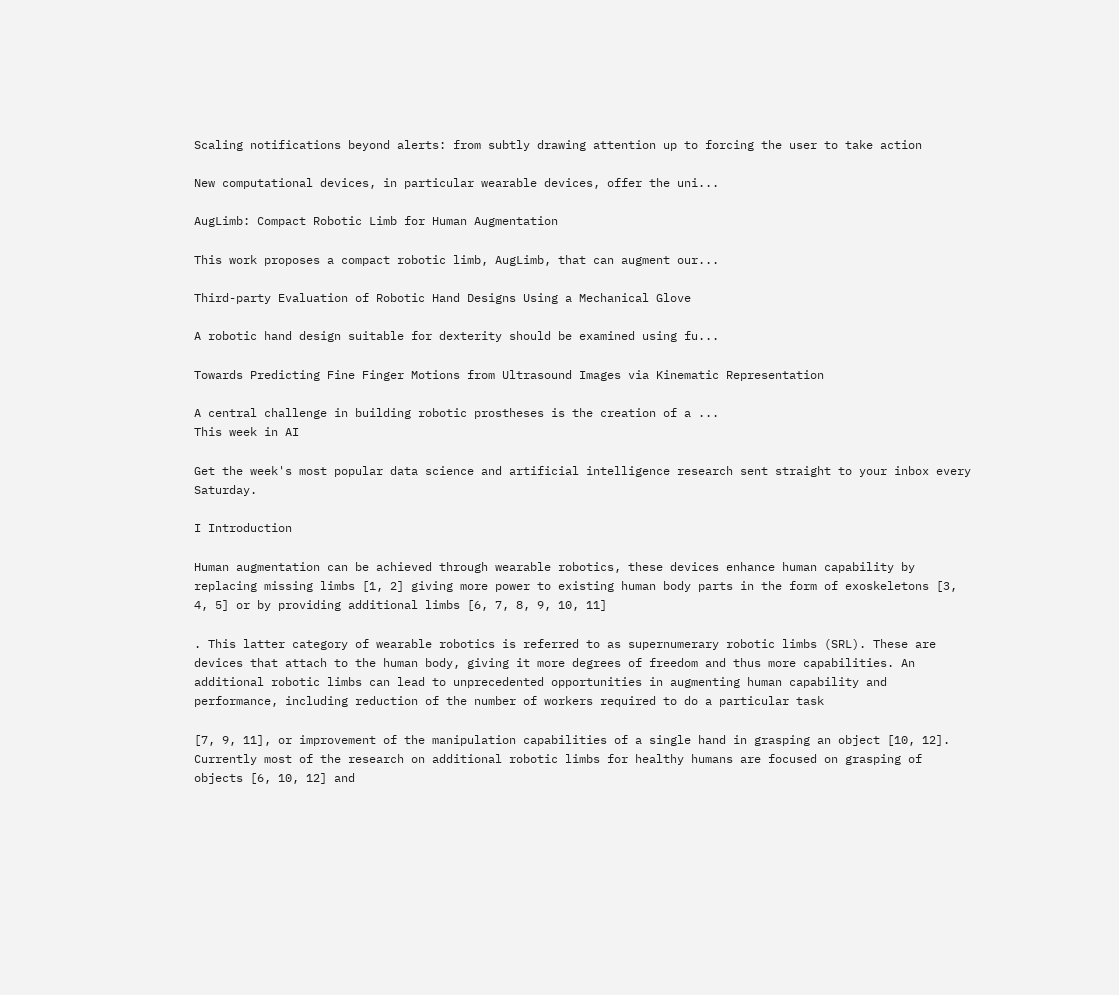Scaling notifications beyond alerts: from subtly drawing attention up to forcing the user to take action

New computational devices, in particular wearable devices, offer the uni...

AugLimb: Compact Robotic Limb for Human Augmentation

This work proposes a compact robotic limb, AugLimb, that can augment our...

Third-party Evaluation of Robotic Hand Designs Using a Mechanical Glove

A robotic hand design suitable for dexterity should be examined using fu...

Towards Predicting Fine Finger Motions from Ultrasound Images via Kinematic Representation

A central challenge in building robotic prostheses is the creation of a ...
This week in AI

Get the week's most popular data science and artificial intelligence research sent straight to your inbox every Saturday.

I Introduction

Human augmentation can be achieved through wearable robotics, these devices enhance human capability by replacing missing limbs [1, 2] giving more power to existing human body parts in the form of exoskeletons [3, 4, 5] or by providing additional limbs [6, 7, 8, 9, 10, 11]

. This latter category of wearable robotics is referred to as supernumerary robotic limbs (SRL). These are devices that attach to the human body, giving it more degrees of freedom and thus more capabilities. An additional robotic limbs can lead to unprecedented opportunities in augmenting human capability and performance, including reduction of the number of workers required to do a particular task

[7, 9, 11], or improvement of the manipulation capabilities of a single hand in grasping an object [10, 12]. Currently most of the research on additional robotic limbs for healthy humans are focused on grasping of objects [6, 10, 12] and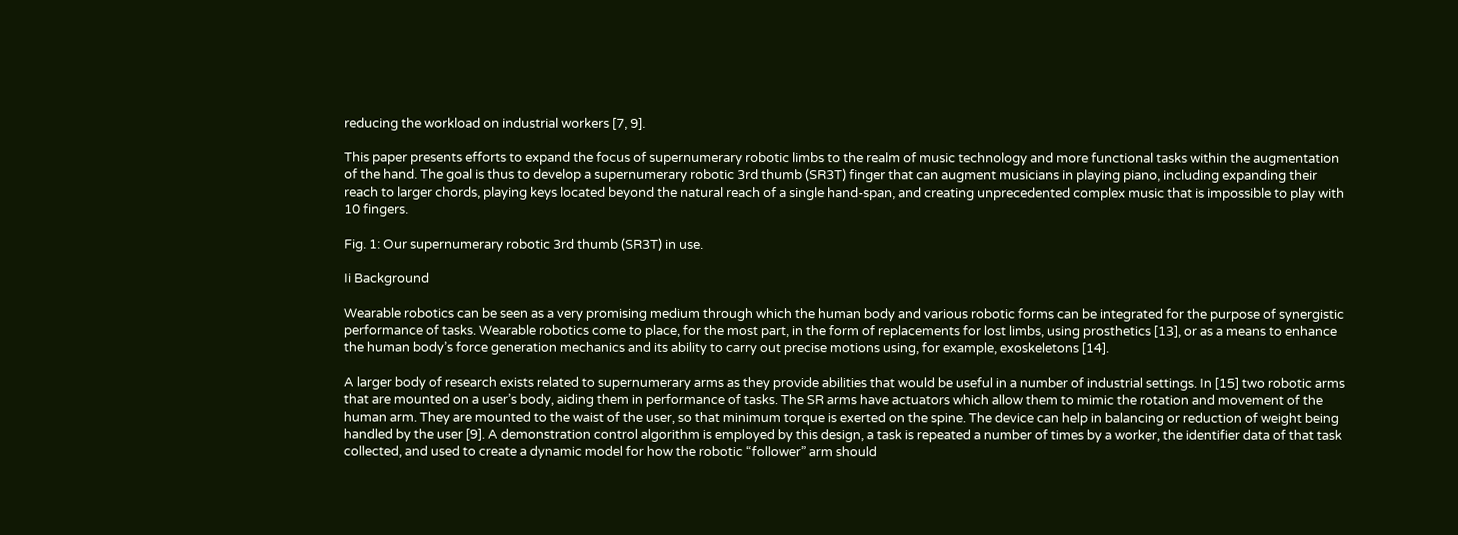reducing the workload on industrial workers [7, 9].

This paper presents efforts to expand the focus of supernumerary robotic limbs to the realm of music technology and more functional tasks within the augmentation of the hand. The goal is thus to develop a supernumerary robotic 3rd thumb (SR3T) finger that can augment musicians in playing piano, including expanding their reach to larger chords, playing keys located beyond the natural reach of a single hand-span, and creating unprecedented complex music that is impossible to play with 10 fingers.

Fig. 1: Our supernumerary robotic 3rd thumb (SR3T) in use.

Ii Background

Wearable robotics can be seen as a very promising medium through which the human body and various robotic forms can be integrated for the purpose of synergistic performance of tasks. Wearable robotics come to place, for the most part, in the form of replacements for lost limbs, using prosthetics [13], or as a means to enhance the human body’s force generation mechanics and its ability to carry out precise motions using, for example, exoskeletons [14].

A larger body of research exists related to supernumerary arms as they provide abilities that would be useful in a number of industrial settings. In [15] two robotic arms that are mounted on a user’s body, aiding them in performance of tasks. The SR arms have actuators which allow them to mimic the rotation and movement of the human arm. They are mounted to the waist of the user, so that minimum torque is exerted on the spine. The device can help in balancing or reduction of weight being handled by the user [9]. A demonstration control algorithm is employed by this design, a task is repeated a number of times by a worker, the identifier data of that task collected, and used to create a dynamic model for how the robotic “follower” arm should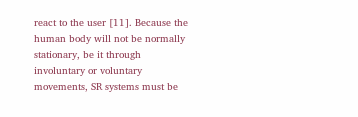react to the user [11]. Because the human body will not be normally stationary, be it through involuntary or voluntary movements, SR systems must be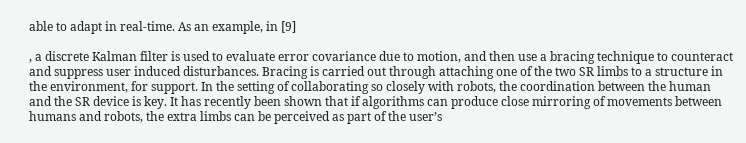able to adapt in real-time. As an example, in [9]

, a discrete Kalman filter is used to evaluate error covariance due to motion, and then use a bracing technique to counteract and suppress user induced disturbances. Bracing is carried out through attaching one of the two SR limbs to a structure in the environment, for support. In the setting of collaborating so closely with robots, the coordination between the human and the SR device is key. It has recently been shown that if algorithms can produce close mirroring of movements between humans and robots, the extra limbs can be perceived as part of the user’s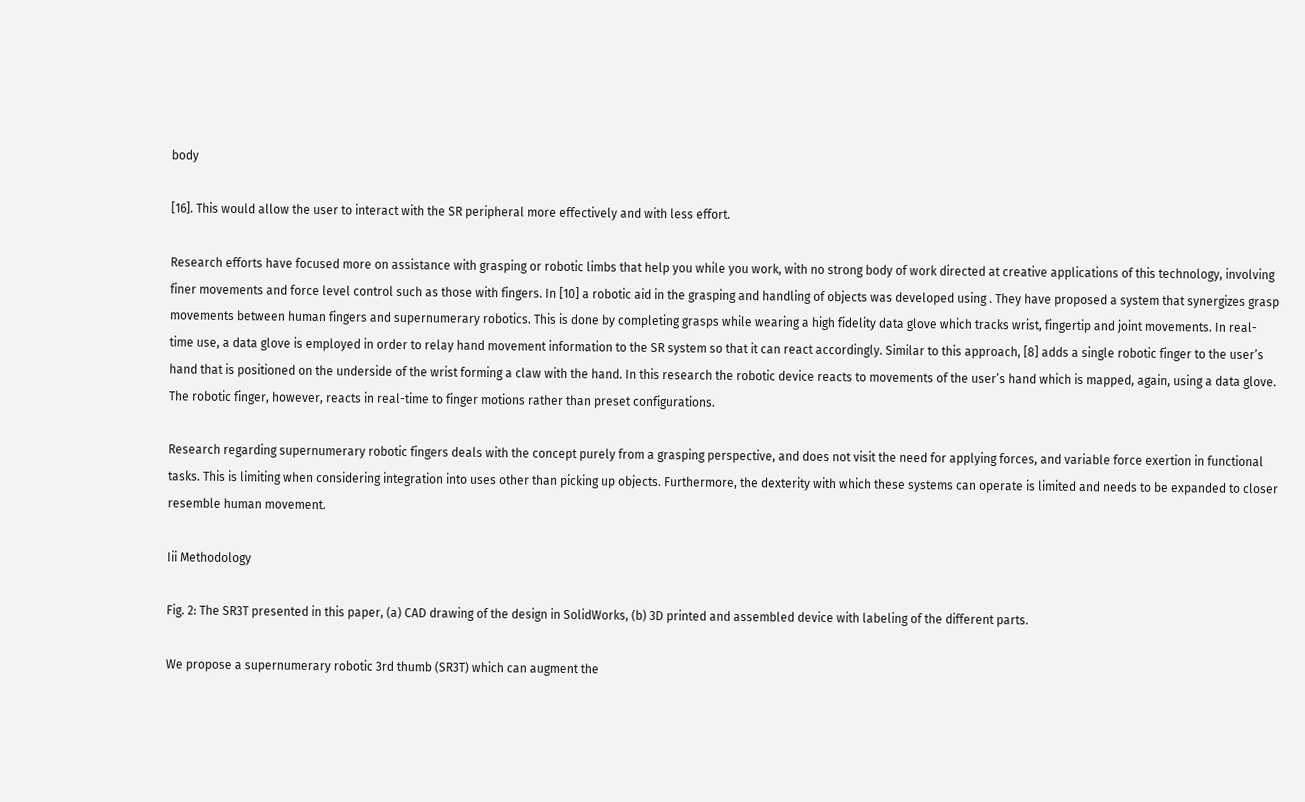body

[16]. This would allow the user to interact with the SR peripheral more effectively and with less effort.

Research efforts have focused more on assistance with grasping or robotic limbs that help you while you work, with no strong body of work directed at creative applications of this technology, involving finer movements and force level control such as those with fingers. In [10] a robotic aid in the grasping and handling of objects was developed using . They have proposed a system that synergizes grasp movements between human fingers and supernumerary robotics. This is done by completing grasps while wearing a high fidelity data glove which tracks wrist, fingertip and joint movements. In real-time use, a data glove is employed in order to relay hand movement information to the SR system so that it can react accordingly. Similar to this approach, [8] adds a single robotic finger to the user’s hand that is positioned on the underside of the wrist forming a claw with the hand. In this research the robotic device reacts to movements of the user’s hand which is mapped, again, using a data glove. The robotic finger, however, reacts in real-time to finger motions rather than preset configurations.

Research regarding supernumerary robotic fingers deals with the concept purely from a grasping perspective, and does not visit the need for applying forces, and variable force exertion in functional tasks. This is limiting when considering integration into uses other than picking up objects. Furthermore, the dexterity with which these systems can operate is limited and needs to be expanded to closer resemble human movement.

Iii Methodology

Fig. 2: The SR3T presented in this paper, (a) CAD drawing of the design in SolidWorks, (b) 3D printed and assembled device with labeling of the different parts.

We propose a supernumerary robotic 3rd thumb (SR3T) which can augment the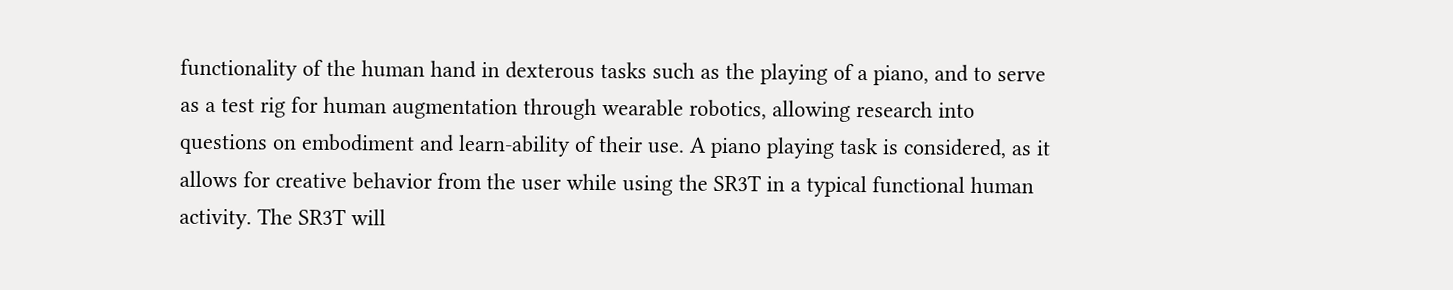functionality of the human hand in dexterous tasks such as the playing of a piano, and to serve as a test rig for human augmentation through wearable robotics, allowing research into questions on embodiment and learn-ability of their use. A piano playing task is considered, as it allows for creative behavior from the user while using the SR3T in a typical functional human activity. The SR3T will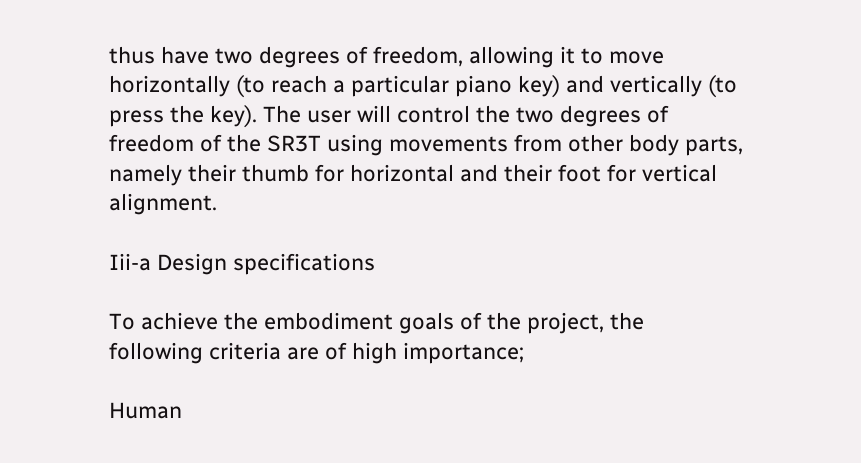thus have two degrees of freedom, allowing it to move horizontally (to reach a particular piano key) and vertically (to press the key). The user will control the two degrees of freedom of the SR3T using movements from other body parts, namely their thumb for horizontal and their foot for vertical alignment.

Iii-a Design specifications

To achieve the embodiment goals of the project, the following criteria are of high importance;

Human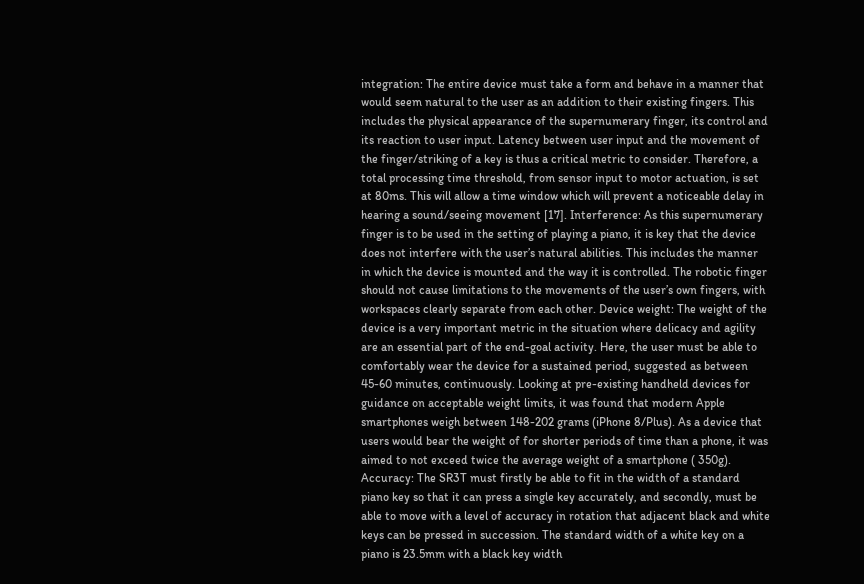integration: The entire device must take a form and behave in a manner that would seem natural to the user as an addition to their existing fingers. This includes the physical appearance of the supernumerary finger, its control and its reaction to user input. Latency between user input and the movement of the finger/striking of a key is thus a critical metric to consider. Therefore, a total processing time threshold, from sensor input to motor actuation, is set at 80ms. This will allow a time window which will prevent a noticeable delay in hearing a sound/seeing movement [17]. Interference: As this supernumerary finger is to be used in the setting of playing a piano, it is key that the device does not interfere with the user’s natural abilities. This includes the manner in which the device is mounted and the way it is controlled. The robotic finger should not cause limitations to the movements of the user’s own fingers, with workspaces clearly separate from each other. Device weight: The weight of the device is a very important metric in the situation where delicacy and agility are an essential part of the end-goal activity. Here, the user must be able to comfortably wear the device for a sustained period, suggested as between 45-60 minutes, continuously. Looking at pre-existing handheld devices for guidance on acceptable weight limits, it was found that modern Apple smartphones weigh between 148-202 grams (iPhone 8/Plus). As a device that users would bear the weight of for shorter periods of time than a phone, it was aimed to not exceed twice the average weight of a smartphone ( 350g). Accuracy: The SR3T must firstly be able to fit in the width of a standard piano key so that it can press a single key accurately, and secondly, must be able to move with a level of accuracy in rotation that adjacent black and white keys can be pressed in succession. The standard width of a white key on a piano is 23.5mm with a black key width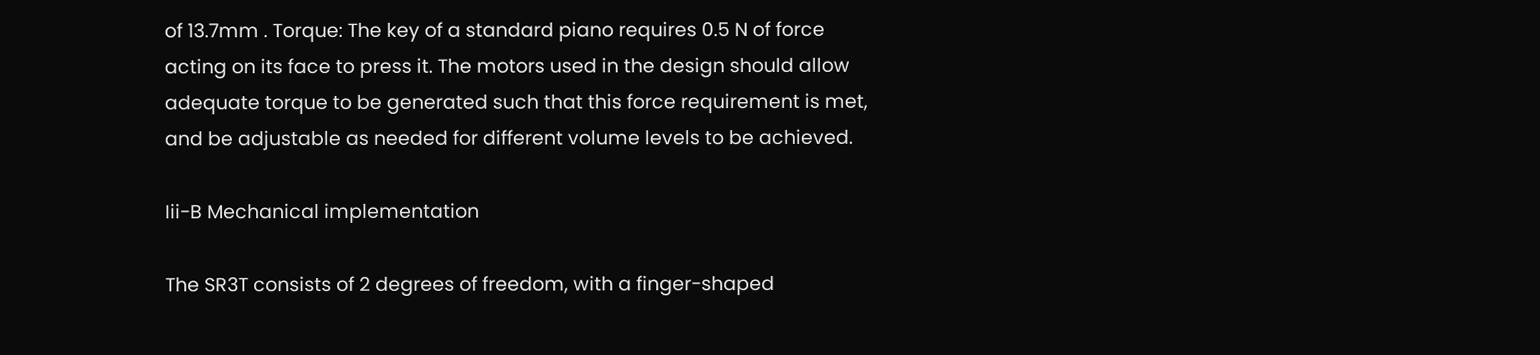of 13.7mm . Torque: The key of a standard piano requires 0.5 N of force acting on its face to press it. The motors used in the design should allow adequate torque to be generated such that this force requirement is met, and be adjustable as needed for different volume levels to be achieved.

Iii-B Mechanical implementation

The SR3T consists of 2 degrees of freedom, with a finger-shaped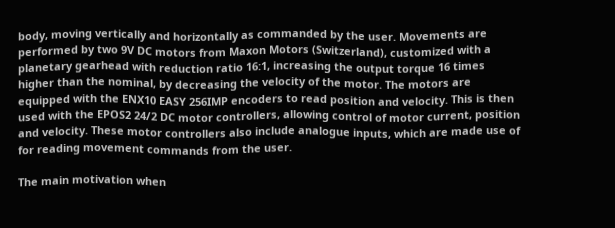body, moving vertically and horizontally as commanded by the user. Movements are performed by two 9V DC motors from Maxon Motors (Switzerland), customized with a planetary gearhead with reduction ratio 16:1, increasing the output torque 16 times higher than the nominal, by decreasing the velocity of the motor. The motors are equipped with the ENX10 EASY 256IMP encoders to read position and velocity. This is then used with the EPOS2 24/2 DC motor controllers, allowing control of motor current, position and velocity. These motor controllers also include analogue inputs, which are made use of for reading movement commands from the user.

The main motivation when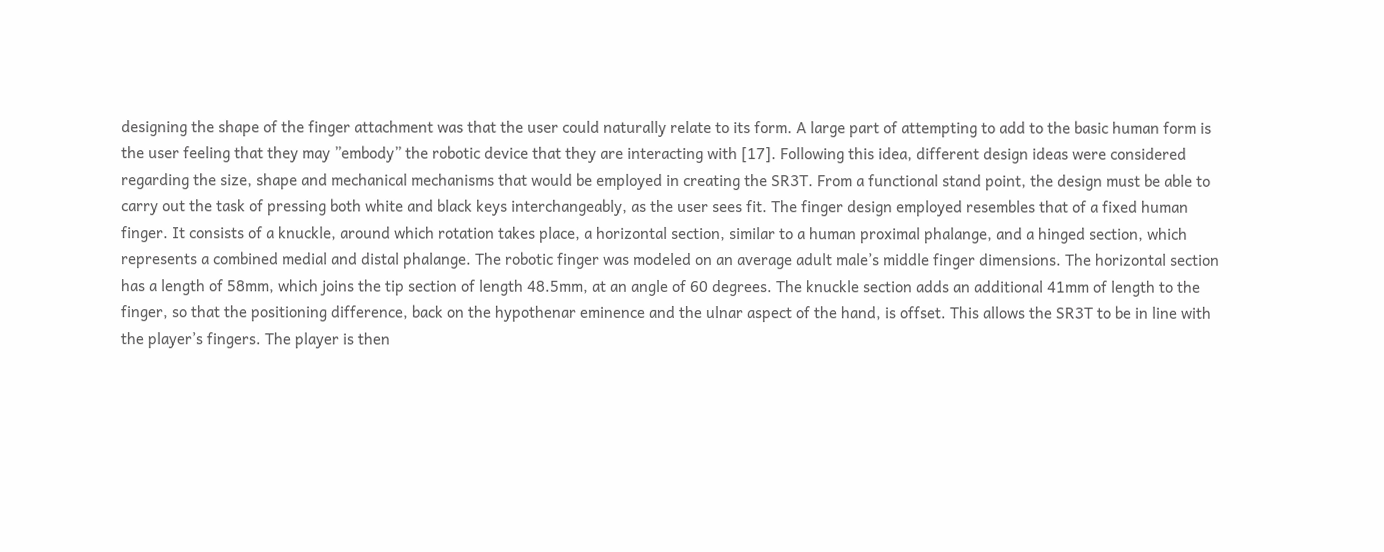designing the shape of the finger attachment was that the user could naturally relate to its form. A large part of attempting to add to the basic human form is the user feeling that they may ”embody” the robotic device that they are interacting with [17]. Following this idea, different design ideas were considered regarding the size, shape and mechanical mechanisms that would be employed in creating the SR3T. From a functional stand point, the design must be able to carry out the task of pressing both white and black keys interchangeably, as the user sees fit. The finger design employed resembles that of a fixed human finger. It consists of a knuckle, around which rotation takes place, a horizontal section, similar to a human proximal phalange, and a hinged section, which represents a combined medial and distal phalange. The robotic finger was modeled on an average adult male’s middle finger dimensions. The horizontal section has a length of 58mm, which joins the tip section of length 48.5mm, at an angle of 60 degrees. The knuckle section adds an additional 41mm of length to the finger, so that the positioning difference, back on the hypothenar eminence and the ulnar aspect of the hand, is offset. This allows the SR3T to be in line with the player’s fingers. The player is then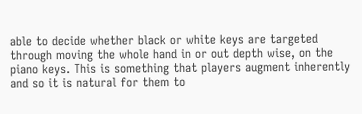able to decide whether black or white keys are targeted through moving the whole hand in or out depth wise, on the piano keys. This is something that players augment inherently and so it is natural for them to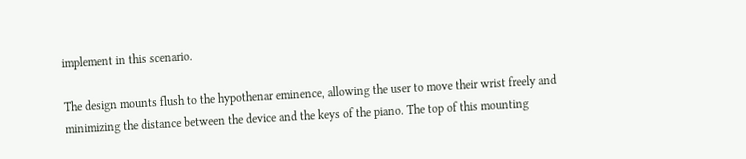implement in this scenario.

The design mounts flush to the hypothenar eminence, allowing the user to move their wrist freely and minimizing the distance between the device and the keys of the piano. The top of this mounting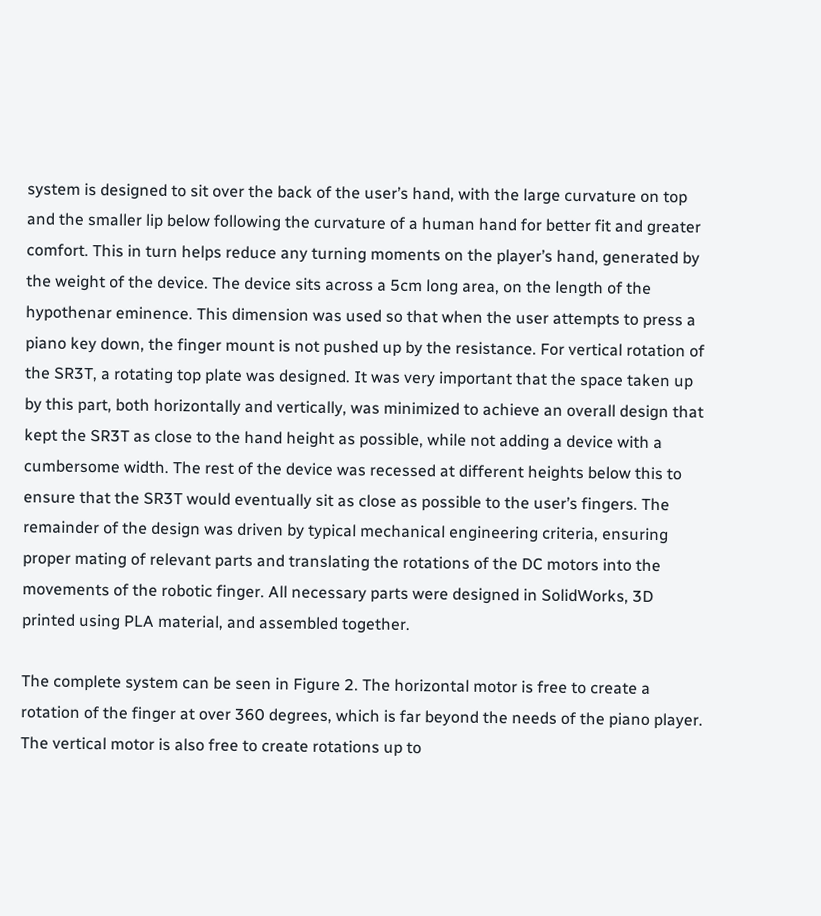system is designed to sit over the back of the user’s hand, with the large curvature on top and the smaller lip below following the curvature of a human hand for better fit and greater comfort. This in turn helps reduce any turning moments on the player’s hand, generated by the weight of the device. The device sits across a 5cm long area, on the length of the hypothenar eminence. This dimension was used so that when the user attempts to press a piano key down, the finger mount is not pushed up by the resistance. For vertical rotation of the SR3T, a rotating top plate was designed. It was very important that the space taken up by this part, both horizontally and vertically, was minimized to achieve an overall design that kept the SR3T as close to the hand height as possible, while not adding a device with a cumbersome width. The rest of the device was recessed at different heights below this to ensure that the SR3T would eventually sit as close as possible to the user’s fingers. The remainder of the design was driven by typical mechanical engineering criteria, ensuring proper mating of relevant parts and translating the rotations of the DC motors into the movements of the robotic finger. All necessary parts were designed in SolidWorks, 3D printed using PLA material, and assembled together.

The complete system can be seen in Figure 2. The horizontal motor is free to create a rotation of the finger at over 360 degrees, which is far beyond the needs of the piano player. The vertical motor is also free to create rotations up to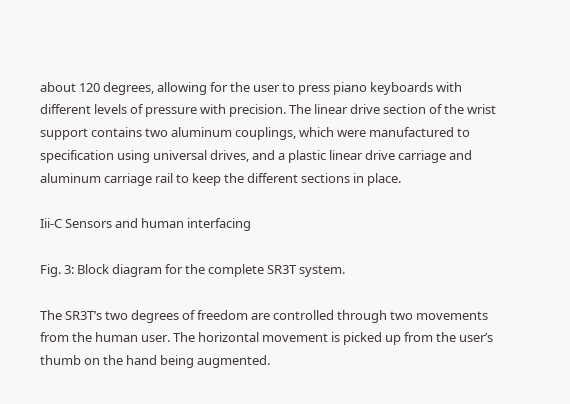about 120 degrees, allowing for the user to press piano keyboards with different levels of pressure with precision. The linear drive section of the wrist support contains two aluminum couplings, which were manufactured to specification using universal drives, and a plastic linear drive carriage and aluminum carriage rail to keep the different sections in place.

Iii-C Sensors and human interfacing

Fig. 3: Block diagram for the complete SR3T system.

The SR3T’s two degrees of freedom are controlled through two movements from the human user. The horizontal movement is picked up from the user’s thumb on the hand being augmented.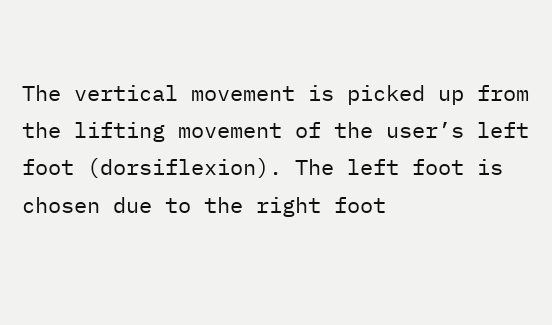The vertical movement is picked up from the lifting movement of the user’s left foot (dorsiflexion). The left foot is chosen due to the right foot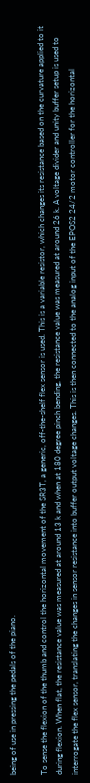being of use in pressing the pedals of the piano.

To sense the flexion of the thumb and control the horizontal movement of the SR3T, a generic, off-the-shelf flex sensor is used. This is a variable resistor, which changes its resistance based on the curvature applied to it during flexion. When flat, the resistance value was measured at around 13 k and when at 180 degree pinch bending, the resistance value was measured at around 26 k. A voltage divider and unity buffer setup is used to interrogate the flex sensor, translating the changes in sensor resistance into buffer output voltage changes. This is then connected to the analog input of the EPOS2 24/2 motor controller for the horizontal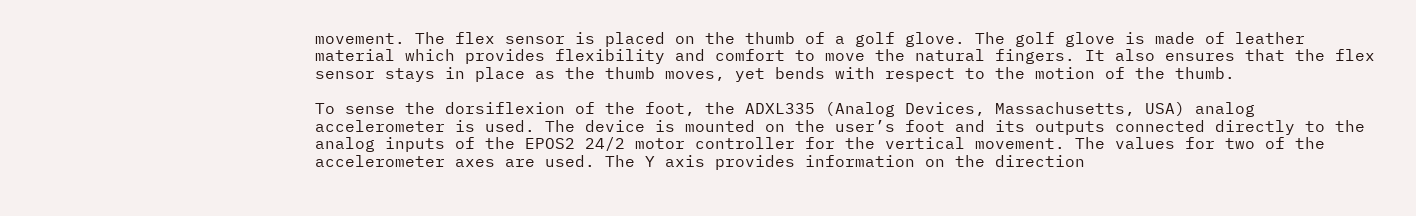movement. The flex sensor is placed on the thumb of a golf glove. The golf glove is made of leather material which provides flexibility and comfort to move the natural fingers. It also ensures that the flex sensor stays in place as the thumb moves, yet bends with respect to the motion of the thumb.

To sense the dorsiflexion of the foot, the ADXL335 (Analog Devices, Massachusetts, USA) analog accelerometer is used. The device is mounted on the user’s foot and its outputs connected directly to the analog inputs of the EPOS2 24/2 motor controller for the vertical movement. The values for two of the accelerometer axes are used. The Y axis provides information on the direction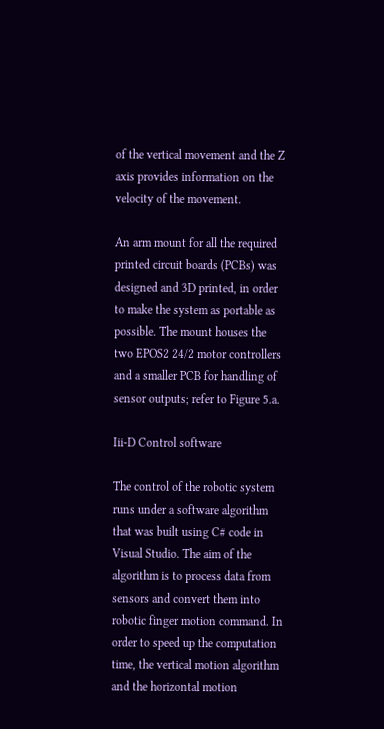of the vertical movement and the Z axis provides information on the velocity of the movement.

An arm mount for all the required printed circuit boards (PCBs) was designed and 3D printed, in order to make the system as portable as possible. The mount houses the two EPOS2 24/2 motor controllers and a smaller PCB for handling of sensor outputs; refer to Figure 5.a.

Iii-D Control software

The control of the robotic system runs under a software algorithm that was built using C# code in Visual Studio. The aim of the algorithm is to process data from sensors and convert them into robotic finger motion command. In order to speed up the computation time, the vertical motion algorithm and the horizontal motion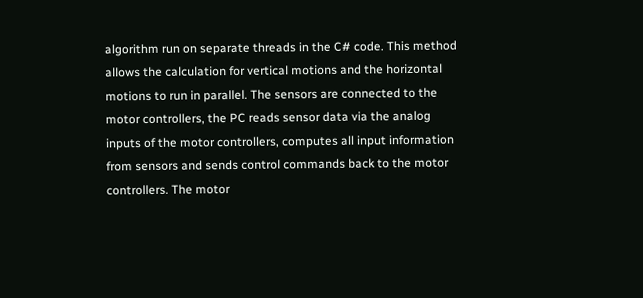algorithm run on separate threads in the C# code. This method allows the calculation for vertical motions and the horizontal motions to run in parallel. The sensors are connected to the motor controllers, the PC reads sensor data via the analog inputs of the motor controllers, computes all input information from sensors and sends control commands back to the motor controllers. The motor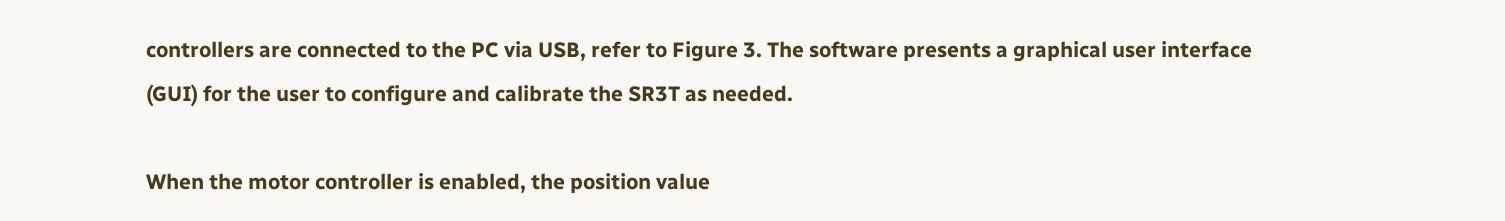controllers are connected to the PC via USB, refer to Figure 3. The software presents a graphical user interface (GUI) for the user to configure and calibrate the SR3T as needed.

When the motor controller is enabled, the position value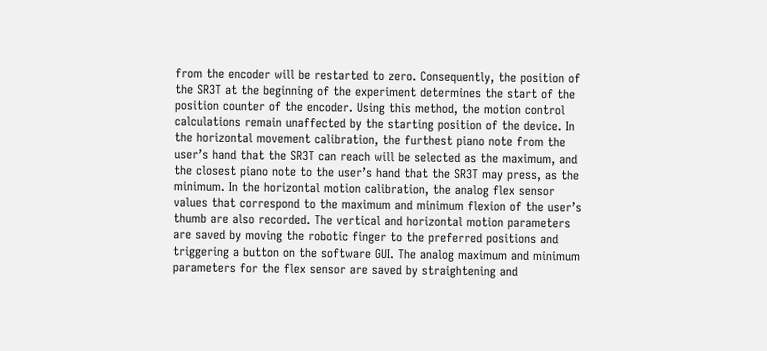from the encoder will be restarted to zero. Consequently, the position of the SR3T at the beginning of the experiment determines the start of the position counter of the encoder. Using this method, the motion control calculations remain unaffected by the starting position of the device. In the horizontal movement calibration, the furthest piano note from the user’s hand that the SR3T can reach will be selected as the maximum, and the closest piano note to the user’s hand that the SR3T may press, as the minimum. In the horizontal motion calibration, the analog flex sensor values that correspond to the maximum and minimum flexion of the user’s thumb are also recorded. The vertical and horizontal motion parameters are saved by moving the robotic finger to the preferred positions and triggering a button on the software GUI. The analog maximum and minimum parameters for the flex sensor are saved by straightening and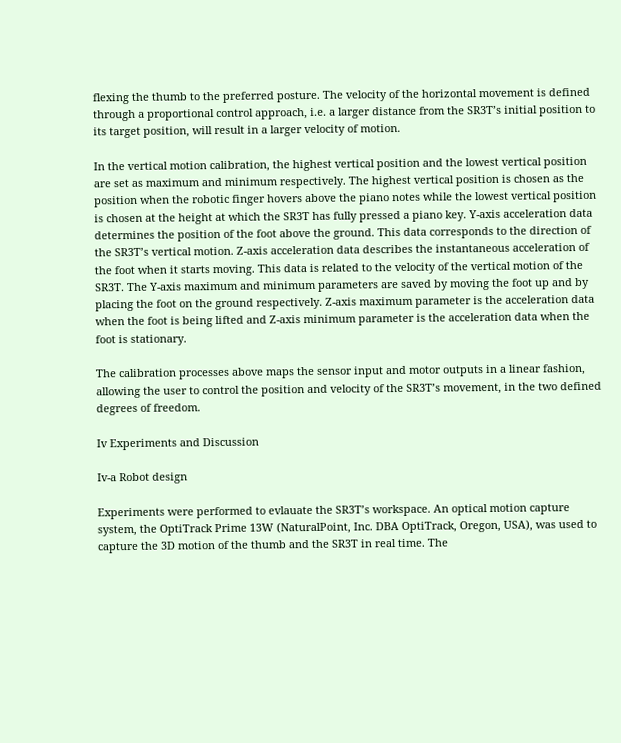flexing the thumb to the preferred posture. The velocity of the horizontal movement is defined through a proportional control approach, i.e. a larger distance from the SR3T’s initial position to its target position, will result in a larger velocity of motion.

In the vertical motion calibration, the highest vertical position and the lowest vertical position are set as maximum and minimum respectively. The highest vertical position is chosen as the position when the robotic finger hovers above the piano notes while the lowest vertical position is chosen at the height at which the SR3T has fully pressed a piano key. Y-axis acceleration data determines the position of the foot above the ground. This data corresponds to the direction of the SR3T’s vertical motion. Z-axis acceleration data describes the instantaneous acceleration of the foot when it starts moving. This data is related to the velocity of the vertical motion of the SR3T. The Y-axis maximum and minimum parameters are saved by moving the foot up and by placing the foot on the ground respectively. Z-axis maximum parameter is the acceleration data when the foot is being lifted and Z-axis minimum parameter is the acceleration data when the foot is stationary.

The calibration processes above maps the sensor input and motor outputs in a linear fashion, allowing the user to control the position and velocity of the SR3T’s movement, in the two defined degrees of freedom.

Iv Experiments and Discussion

Iv-a Robot design

Experiments were performed to evlauate the SR3T’s workspace. An optical motion capture system, the OptiTrack Prime 13W (NaturalPoint, Inc. DBA OptiTrack, Oregon, USA), was used to capture the 3D motion of the thumb and the SR3T in real time. The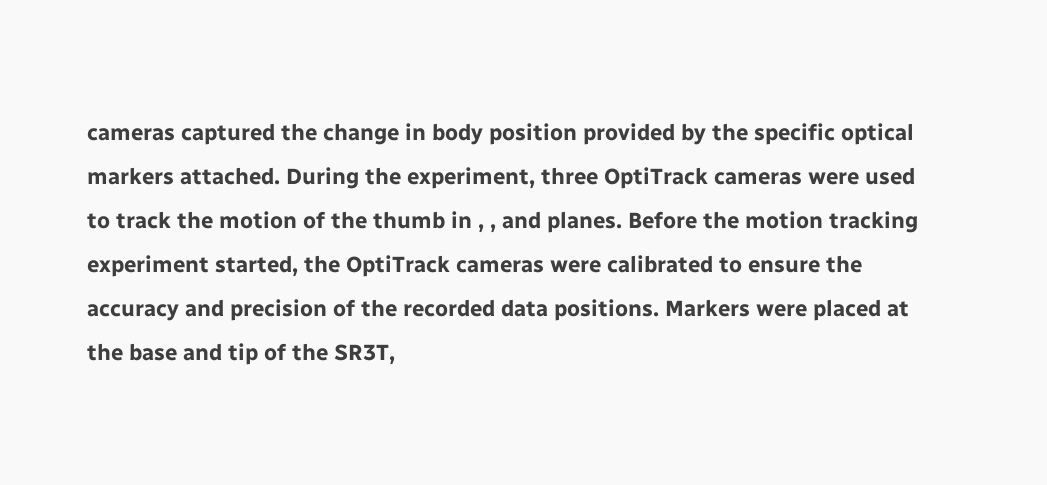cameras captured the change in body position provided by the specific optical markers attached. During the experiment, three OptiTrack cameras were used to track the motion of the thumb in , , and planes. Before the motion tracking experiment started, the OptiTrack cameras were calibrated to ensure the accuracy and precision of the recorded data positions. Markers were placed at the base and tip of the SR3T,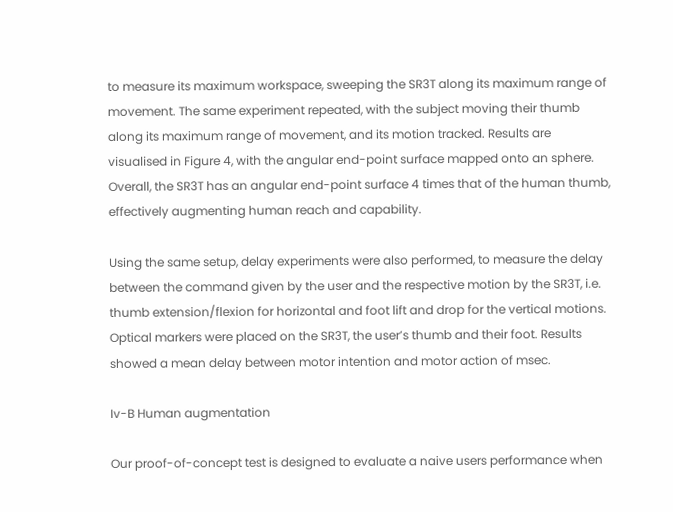to measure its maximum workspace, sweeping the SR3T along its maximum range of movement. The same experiment repeated, with the subject moving their thumb along its maximum range of movement, and its motion tracked. Results are visualised in Figure 4, with the angular end-point surface mapped onto an sphere. Overall, the SR3T has an angular end-point surface 4 times that of the human thumb, effectively augmenting human reach and capability.

Using the same setup, delay experiments were also performed, to measure the delay between the command given by the user and the respective motion by the SR3T, i.e. thumb extension/flexion for horizontal and foot lift and drop for the vertical motions. Optical markers were placed on the SR3T, the user’s thumb and their foot. Results showed a mean delay between motor intention and motor action of msec.

Iv-B Human augmentation

Our proof-of-concept test is designed to evaluate a naive users performance when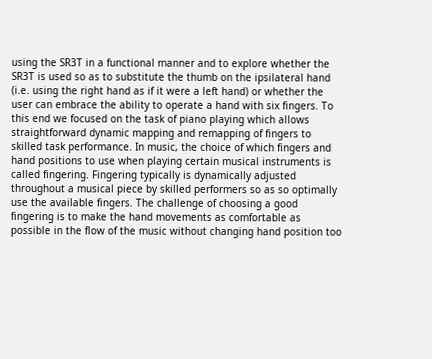using the SR3T in a functional manner and to explore whether the SR3T is used so as to substitute the thumb on the ipsilateral hand (i.e. using the right hand as if it were a left hand) or whether the user can embrace the ability to operate a hand with six fingers. To this end we focused on the task of piano playing which allows straightforward dynamic mapping and remapping of fingers to skilled task performance. In music, the choice of which fingers and hand positions to use when playing certain musical instruments is called fingering. Fingering typically is dynamically adjusted throughout a musical piece by skilled performers so as so optimally use the available fingers. The challenge of choosing a good fingering is to make the hand movements as comfortable as possible in the flow of the music without changing hand position too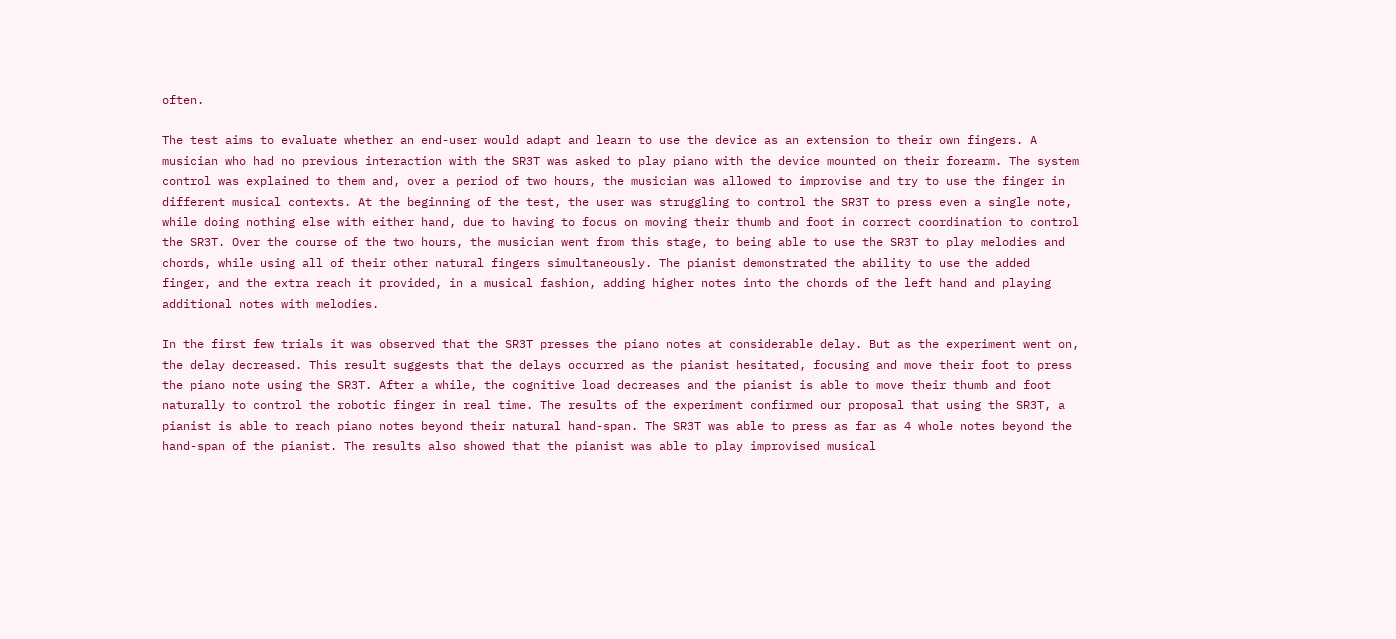often.

The test aims to evaluate whether an end-user would adapt and learn to use the device as an extension to their own fingers. A musician who had no previous interaction with the SR3T was asked to play piano with the device mounted on their forearm. The system control was explained to them and, over a period of two hours, the musician was allowed to improvise and try to use the finger in different musical contexts. At the beginning of the test, the user was struggling to control the SR3T to press even a single note, while doing nothing else with either hand, due to having to focus on moving their thumb and foot in correct coordination to control the SR3T. Over the course of the two hours, the musician went from this stage, to being able to use the SR3T to play melodies and chords, while using all of their other natural fingers simultaneously. The pianist demonstrated the ability to use the added finger, and the extra reach it provided, in a musical fashion, adding higher notes into the chords of the left hand and playing additional notes with melodies.

In the first few trials it was observed that the SR3T presses the piano notes at considerable delay. But as the experiment went on, the delay decreased. This result suggests that the delays occurred as the pianist hesitated, focusing and move their foot to press the piano note using the SR3T. After a while, the cognitive load decreases and the pianist is able to move their thumb and foot naturally to control the robotic finger in real time. The results of the experiment confirmed our proposal that using the SR3T, a pianist is able to reach piano notes beyond their natural hand-span. The SR3T was able to press as far as 4 whole notes beyond the hand-span of the pianist. The results also showed that the pianist was able to play improvised musical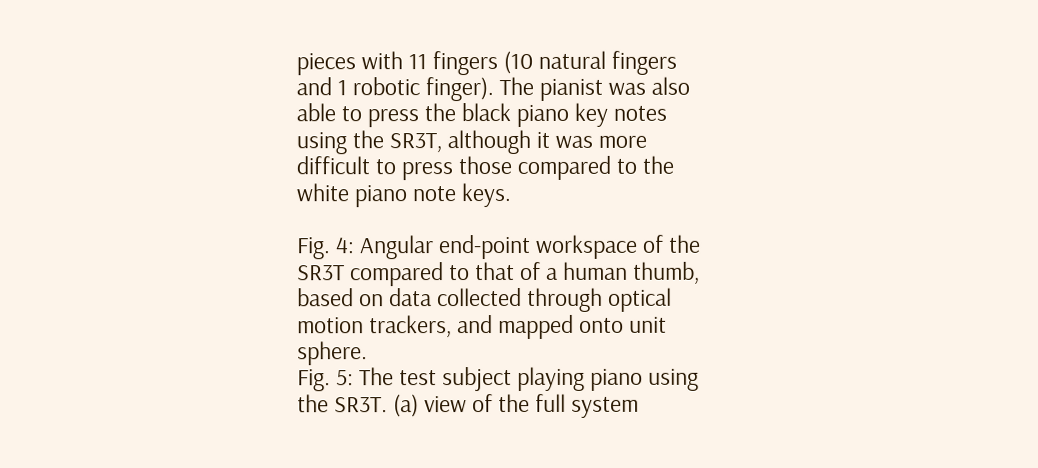pieces with 11 fingers (10 natural fingers and 1 robotic finger). The pianist was also able to press the black piano key notes using the SR3T, although it was more difficult to press those compared to the white piano note keys.

Fig. 4: Angular end-point workspace of the SR3T compared to that of a human thumb, based on data collected through optical motion trackers, and mapped onto unit sphere.
Fig. 5: The test subject playing piano using the SR3T. (a) view of the full system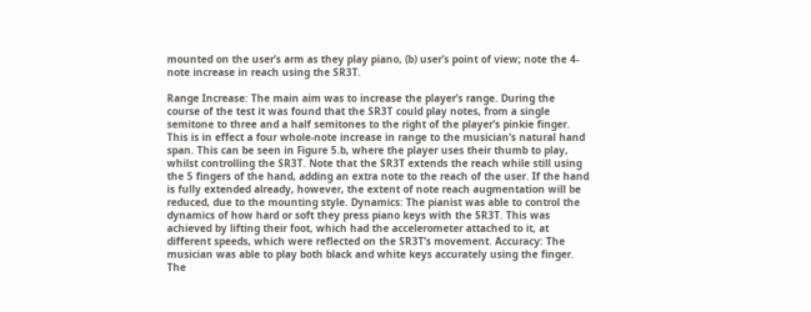mounted on the user’s arm as they play piano, (b) user’s point of view; note the 4-note increase in reach using the SR3T.

Range Increase: The main aim was to increase the player’s range. During the course of the test it was found that the SR3T could play notes, from a single semitone to three and a half semitones to the right of the player’s pinkie finger. This is in effect a four whole-note increase in range to the musician’s natural hand span. This can be seen in Figure 5.b, where the player uses their thumb to play, whilst controlling the SR3T. Note that the SR3T extends the reach while still using the 5 fingers of the hand, adding an extra note to the reach of the user. If the hand is fully extended already, however, the extent of note reach augmentation will be reduced, due to the mounting style. Dynamics: The pianist was able to control the dynamics of how hard or soft they press piano keys with the SR3T. This was achieved by lifting their foot, which had the accelerometer attached to it, at different speeds, which were reflected on the SR3T’s movement. Accuracy: The musician was able to play both black and white keys accurately using the finger. The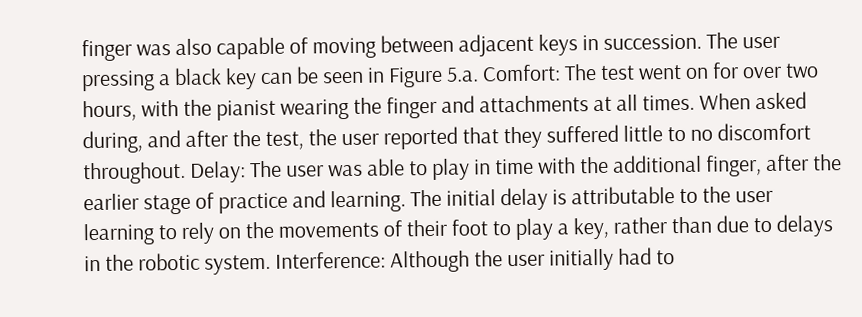finger was also capable of moving between adjacent keys in succession. The user pressing a black key can be seen in Figure 5.a. Comfort: The test went on for over two hours, with the pianist wearing the finger and attachments at all times. When asked during, and after the test, the user reported that they suffered little to no discomfort throughout. Delay: The user was able to play in time with the additional finger, after the earlier stage of practice and learning. The initial delay is attributable to the user learning to rely on the movements of their foot to play a key, rather than due to delays in the robotic system. Interference: Although the user initially had to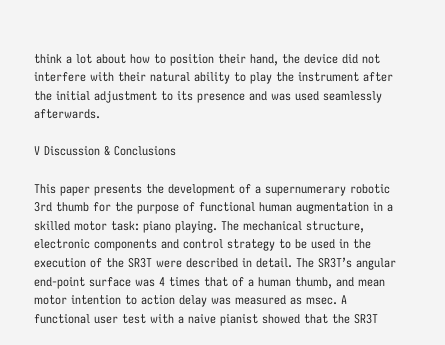think a lot about how to position their hand, the device did not interfere with their natural ability to play the instrument after the initial adjustment to its presence and was used seamlessly afterwards.

V Discussion & Conclusions

This paper presents the development of a supernumerary robotic 3rd thumb for the purpose of functional human augmentation in a skilled motor task: piano playing. The mechanical structure, electronic components and control strategy to be used in the execution of the SR3T were described in detail. The SR3T’s angular end-point surface was 4 times that of a human thumb, and mean motor intention to action delay was measured as msec. A functional user test with a naive pianist showed that the SR3T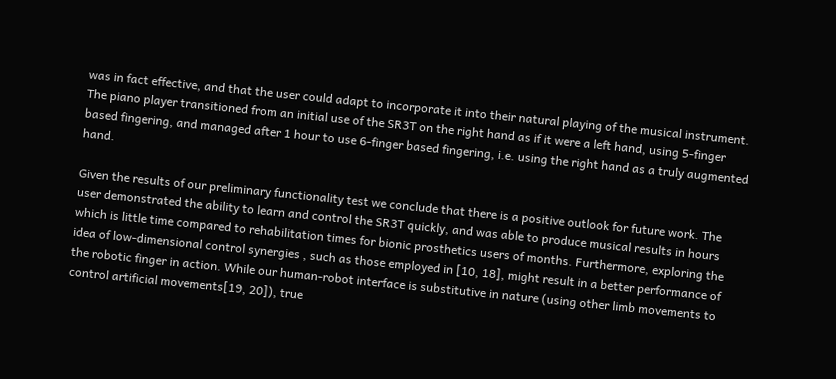was in fact effective, and that the user could adapt to incorporate it into their natural playing of the musical instrument. The piano player transitioned from an initial use of the SR3T on the right hand as if it were a left hand, using 5-finger based fingering, and managed after 1 hour to use 6-finger based fingering, i.e. using the right hand as a truly augmented hand.

Given the results of our preliminary functionality test we conclude that there is a positive outlook for future work. The user demonstrated the ability to learn and control the SR3T quickly, and was able to produce musical results in hours which is little time compared to rehabilitation times for bionic prosthetics users of months. Furthermore, exploring the idea of low-dimensional control synergies , such as those employed in [10, 18], might result in a better performance of the robotic finger in action. While our human-robot interface is substitutive in nature (using other limb movements to control artificial movements[19, 20]), true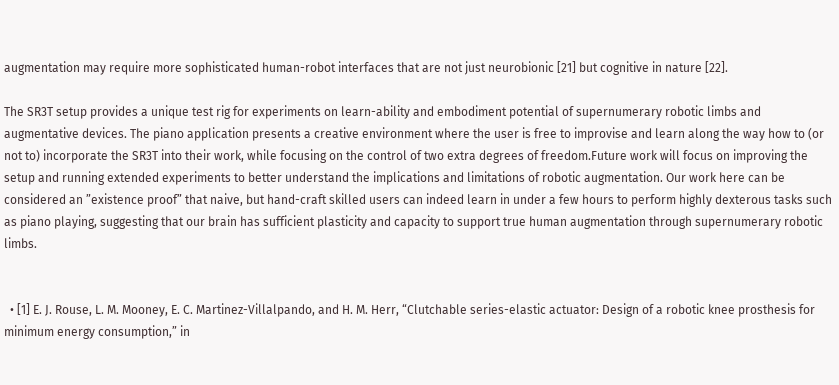augmentation may require more sophisticated human-robot interfaces that are not just neurobionic [21] but cognitive in nature [22].

The SR3T setup provides a unique test rig for experiments on learn-ability and embodiment potential of supernumerary robotic limbs and augmentative devices. The piano application presents a creative environment where the user is free to improvise and learn along the way how to (or not to) incorporate the SR3T into their work, while focusing on the control of two extra degrees of freedom.Future work will focus on improving the setup and running extended experiments to better understand the implications and limitations of robotic augmentation. Our work here can be considered an ”existence proof” that naive, but hand-craft skilled users can indeed learn in under a few hours to perform highly dexterous tasks such as piano playing, suggesting that our brain has sufficient plasticity and capacity to support true human augmentation through supernumerary robotic limbs.


  • [1] E. J. Rouse, L. M. Mooney, E. C. Martinez-Villalpando, and H. M. Herr, “Clutchable series-elastic actuator: Design of a robotic knee prosthesis for minimum energy consumption,” in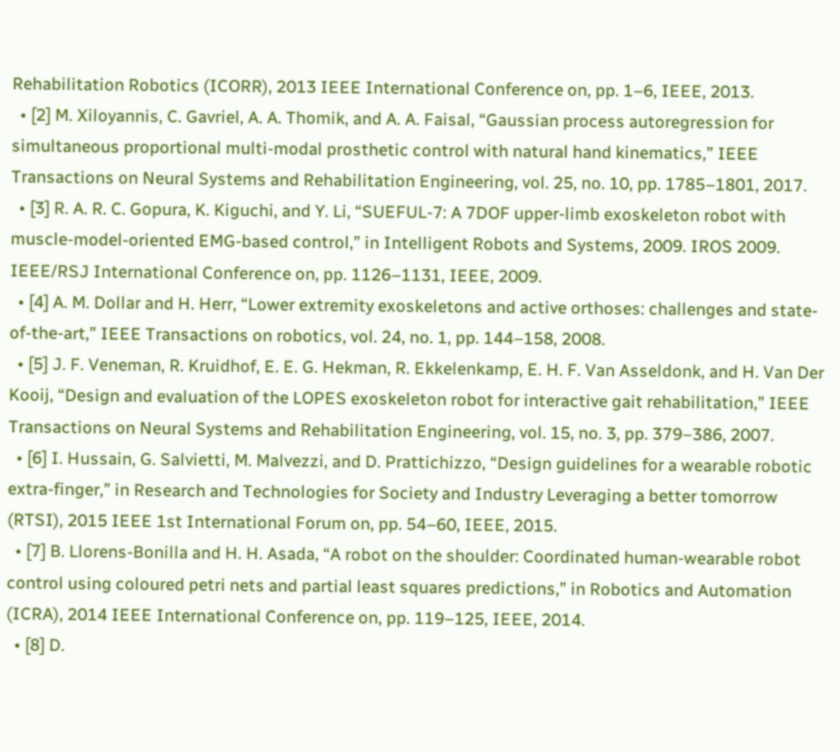Rehabilitation Robotics (ICORR), 2013 IEEE International Conference on, pp. 1–6, IEEE, 2013.
  • [2] M. Xiloyannis, C. Gavriel, A. A. Thomik, and A. A. Faisal, “Gaussian process autoregression for simultaneous proportional multi-modal prosthetic control with natural hand kinematics,” IEEE Transactions on Neural Systems and Rehabilitation Engineering, vol. 25, no. 10, pp. 1785–1801, 2017.
  • [3] R. A. R. C. Gopura, K. Kiguchi, and Y. Li, “SUEFUL-7: A 7DOF upper-limb exoskeleton robot with muscle-model-oriented EMG-based control,” in Intelligent Robots and Systems, 2009. IROS 2009. IEEE/RSJ International Conference on, pp. 1126–1131, IEEE, 2009.
  • [4] A. M. Dollar and H. Herr, “Lower extremity exoskeletons and active orthoses: challenges and state-of-the-art,” IEEE Transactions on robotics, vol. 24, no. 1, pp. 144–158, 2008.
  • [5] J. F. Veneman, R. Kruidhof, E. E. G. Hekman, R. Ekkelenkamp, E. H. F. Van Asseldonk, and H. Van Der Kooij, “Design and evaluation of the LOPES exoskeleton robot for interactive gait rehabilitation,” IEEE Transactions on Neural Systems and Rehabilitation Engineering, vol. 15, no. 3, pp. 379–386, 2007.
  • [6] I. Hussain, G. Salvietti, M. Malvezzi, and D. Prattichizzo, “Design guidelines for a wearable robotic extra-finger,” in Research and Technologies for Society and Industry Leveraging a better tomorrow (RTSI), 2015 IEEE 1st International Forum on, pp. 54–60, IEEE, 2015.
  • [7] B. Llorens-Bonilla and H. H. Asada, “A robot on the shoulder: Coordinated human-wearable robot control using coloured petri nets and partial least squares predictions,” in Robotics and Automation (ICRA), 2014 IEEE International Conference on, pp. 119–125, IEEE, 2014.
  • [8] D.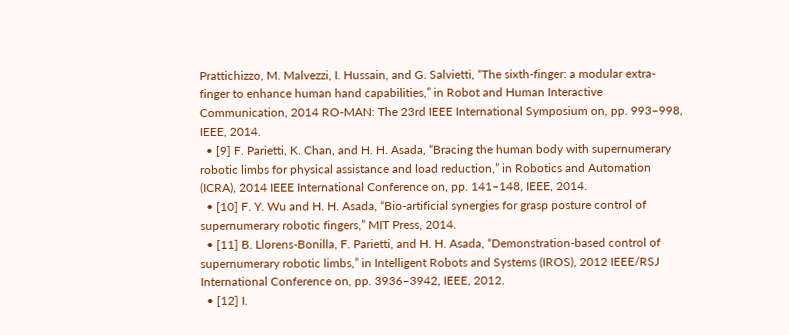Prattichizzo, M. Malvezzi, I. Hussain, and G. Salvietti, “The sixth-finger: a modular extra-finger to enhance human hand capabilities,” in Robot and Human Interactive Communication, 2014 RO-MAN: The 23rd IEEE International Symposium on, pp. 993–998, IEEE, 2014.
  • [9] F. Parietti, K. Chan, and H. H. Asada, “Bracing the human body with supernumerary robotic limbs for physical assistance and load reduction,” in Robotics and Automation (ICRA), 2014 IEEE International Conference on, pp. 141–148, IEEE, 2014.
  • [10] F. Y. Wu and H. H. Asada, “Bio-artificial synergies for grasp posture control of supernumerary robotic fingers,” MIT Press, 2014.
  • [11] B. Llorens-Bonilla, F. Parietti, and H. H. Asada, “Demonstration-based control of supernumerary robotic limbs,” in Intelligent Robots and Systems (IROS), 2012 IEEE/RSJ International Conference on, pp. 3936–3942, IEEE, 2012.
  • [12] I.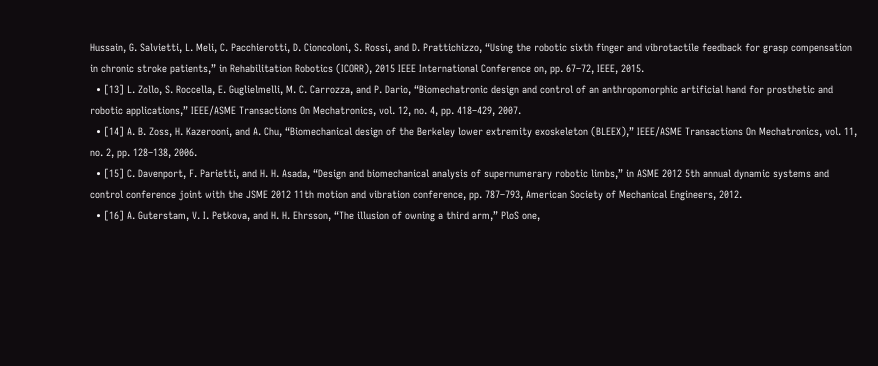Hussain, G. Salvietti, L. Meli, C. Pacchierotti, D. Cioncoloni, S. Rossi, and D. Prattichizzo, “Using the robotic sixth finger and vibrotactile feedback for grasp compensation in chronic stroke patients,” in Rehabilitation Robotics (ICORR), 2015 IEEE International Conference on, pp. 67–72, IEEE, 2015.
  • [13] L. Zollo, S. Roccella, E. Guglielmelli, M. C. Carrozza, and P. Dario, “Biomechatronic design and control of an anthropomorphic artificial hand for prosthetic and robotic applications,” IEEE/ASME Transactions On Mechatronics, vol. 12, no. 4, pp. 418–429, 2007.
  • [14] A. B. Zoss, H. Kazerooni, and A. Chu, “Biomechanical design of the Berkeley lower extremity exoskeleton (BLEEX),” IEEE/ASME Transactions On Mechatronics, vol. 11, no. 2, pp. 128–138, 2006.
  • [15] C. Davenport, F. Parietti, and H. H. Asada, “Design and biomechanical analysis of supernumerary robotic limbs,” in ASME 2012 5th annual dynamic systems and control conference joint with the JSME 2012 11th motion and vibration conference, pp. 787–793, American Society of Mechanical Engineers, 2012.
  • [16] A. Guterstam, V. I. Petkova, and H. H. Ehrsson, “The illusion of owning a third arm,” PloS one,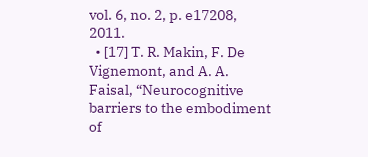vol. 6, no. 2, p. e17208, 2011.
  • [17] T. R. Makin, F. De Vignemont, and A. A. Faisal, “Neurocognitive barriers to the embodiment of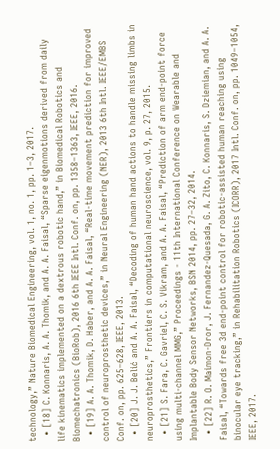technology,” Nature Biomedical Engineering, vol. 1, no. 1, pp. 1–3, 2017.
  • [18] C. Konnaris, A. A. Thomik, and A. A. Faisal, “Sparse eigenmotions derived from daily life kinematics implemented on a dextrous robotic hand,” in Biomedical Robotics and Biomechatronics (BioRob), 2016 6th IEEE Intl. Conf. on, pp. 1358–1363, IEEE, 2016.
  • [19] A. A. Thomik, D. Haber, and A. A. Faisal, “Real-time movement prediction for improved control of neuroprosthetic devices,” in Neural Engineering (NER), 2013 6th Intl. IEEE/EMBS Conf. on, pp. 625–628, IEEE, 2013.
  • [20] J. J. Belić and A. A. Faisal, “Decoding of human hand actions to handle missing limbs in neuroprosthetics,” Frontiers in computational neuroscience, vol. 9, p. 27, 2015.
  • [21] S. Fara, C. Gavriel, C. S. Vikram, and A. A. Faisal, “Prediction of arm end-point force using multi-channel MMG,” Proceedings - 11th International Conference on Wearable and Implantable Body Sensor Networks, BSN 2014, pp. 27–32, 2014.
  • [22] R. O. Maimon-Dror, J. Fernandez-Quesada, G. A. Zito, C. Konnaris, S. Dziemian, and A. A. Faisal, “Towards free 3d end-point control for robotic-assisted human reaching using binocular eye tracking,” in Rehabilitation Robotics (ICORR), 2017 Intl. Conf. on, pp. 1049–1054, IEEE, 2017.